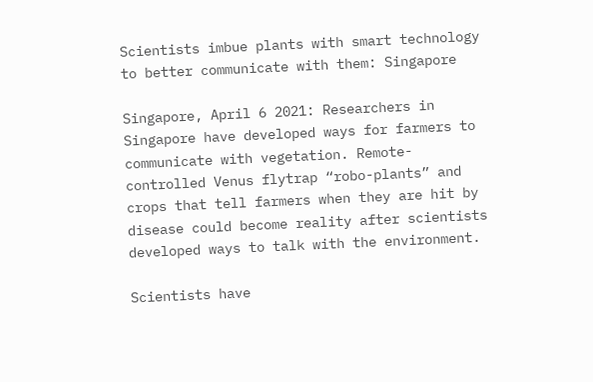Scientists imbue plants with smart technology to better communicate with them: Singapore

Singapore, April 6 2021: Researchers in Singapore have developed ways for farmers to communicate with vegetation. Remote-controlled Venus flytrap “robo-plants” and crops that tell farmers when they are hit by disease could become reality after scientists developed ways to talk with the environment.

Scientists have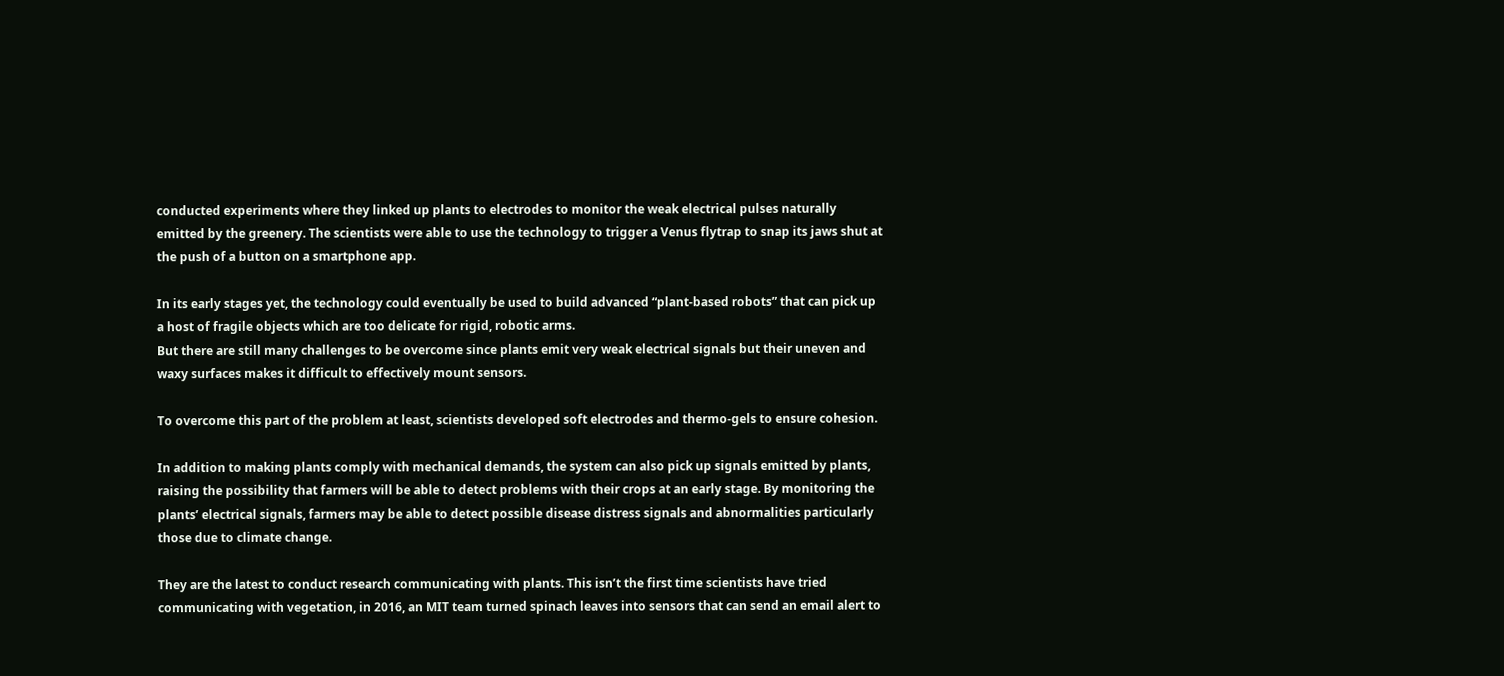conducted experiments where they linked up plants to electrodes to monitor the weak electrical pulses naturally emitted by the greenery. The scientists were able to use the technology to trigger a Venus flytrap to snap its jaws shut at the push of a button on a smartphone app.

In its early stages yet, the technology could eventually be used to build advanced “plant-based robots” that can pick up a host of fragile objects which are too delicate for rigid, robotic arms.
But there are still many challenges to be overcome since plants emit very weak electrical signals but their uneven and waxy surfaces makes it difficult to effectively mount sensors.

To overcome this part of the problem at least, scientists developed soft electrodes and thermo-gels to ensure cohesion.

In addition to making plants comply with mechanical demands, the system can also pick up signals emitted by plants, raising the possibility that farmers will be able to detect problems with their crops at an early stage. By monitoring the plants’ electrical signals, farmers may be able to detect possible disease distress signals and abnormalities particularly those due to climate change.

They are the latest to conduct research communicating with plants. This isn’t the first time scientists have tried communicating with vegetation, in 2016, an MIT team turned spinach leaves into sensors that can send an email alert to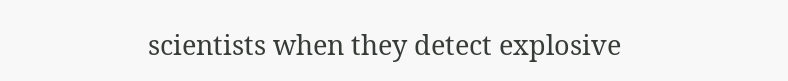scientists when they detect explosive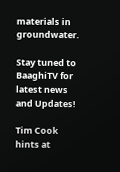materials in groundwater.

Stay tuned to BaaghiTV for latest news and Updates!

Tim Cook hints at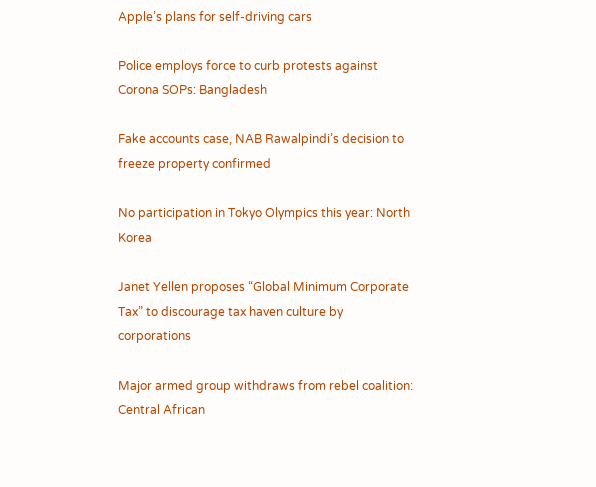Apple’s plans for self-driving cars

Police employs force to curb protests against Corona SOPs: Bangladesh

Fake accounts case, NAB Rawalpindi’s decision to freeze property confirmed

No participation in Tokyo Olympics this year: North Korea

Janet Yellen proposes “Global Minimum Corporate Tax” to discourage tax haven culture by corporations

Major armed group withdraws from rebel coalition: Central African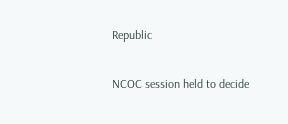Republic

NCOC session held to decide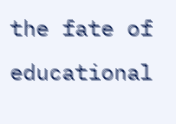the fate of educational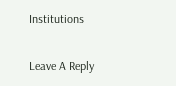Institutions

Leave A Reply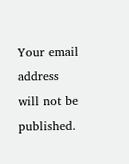Your email address will not be published.